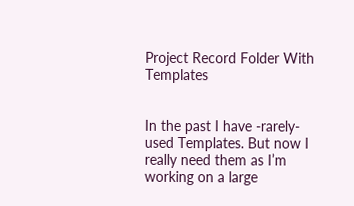Project Record Folder With Templates


In the past I have -rarely- used Templates. But now I really need them as I’m working on a large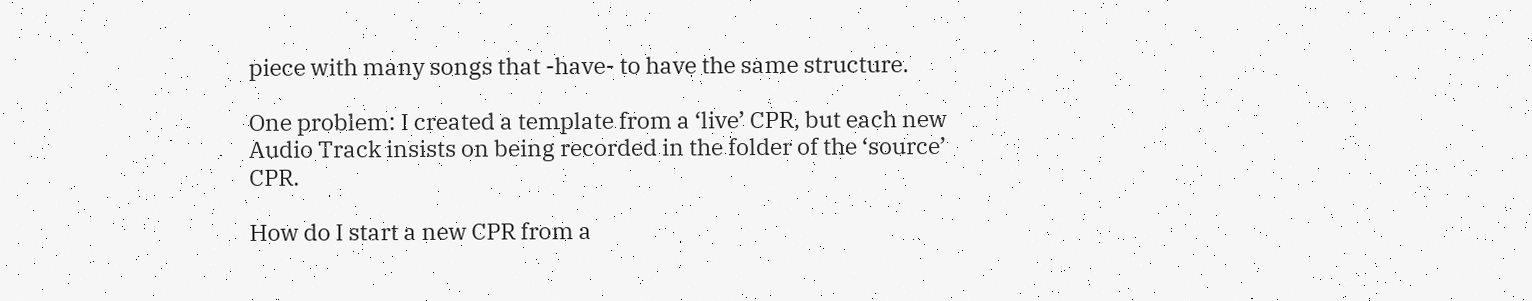piece with many songs that -have- to have the same structure.

One problem: I created a template from a ‘live’ CPR, but each new Audio Track insists on being recorded in the folder of the ‘source’ CPR.

How do I start a new CPR from a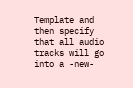Template and then specify that all audio tracks will go into a -new-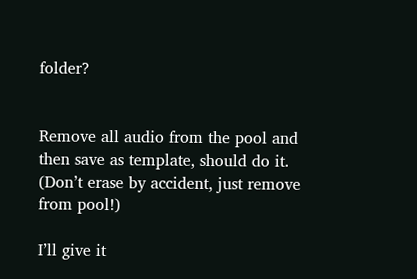folder?


Remove all audio from the pool and then save as template, should do it. (Don’t erase by accident, just remove from pool!)

I’ll give it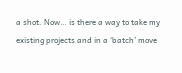a shot. Now… is there a way to take my existing projects and in a ‘batch’ move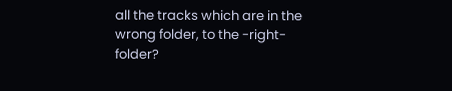all the tracks which are in the wrong folder, to the -right- folder?